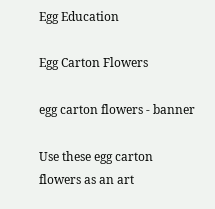Egg Education

Egg Carton Flowers

egg carton flowers - banner

Use these egg carton flowers as an art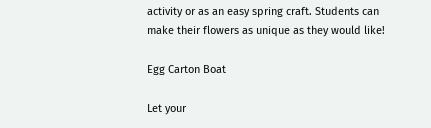activity or as an easy spring craft. Students can make their flowers as unique as they would like!

Egg Carton Boat

Let your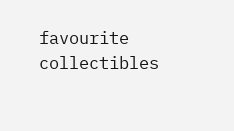favourite collectibles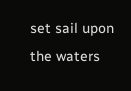set sail upon the waters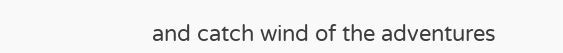and catch wind of the adventures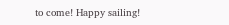to come! Happy sailing!